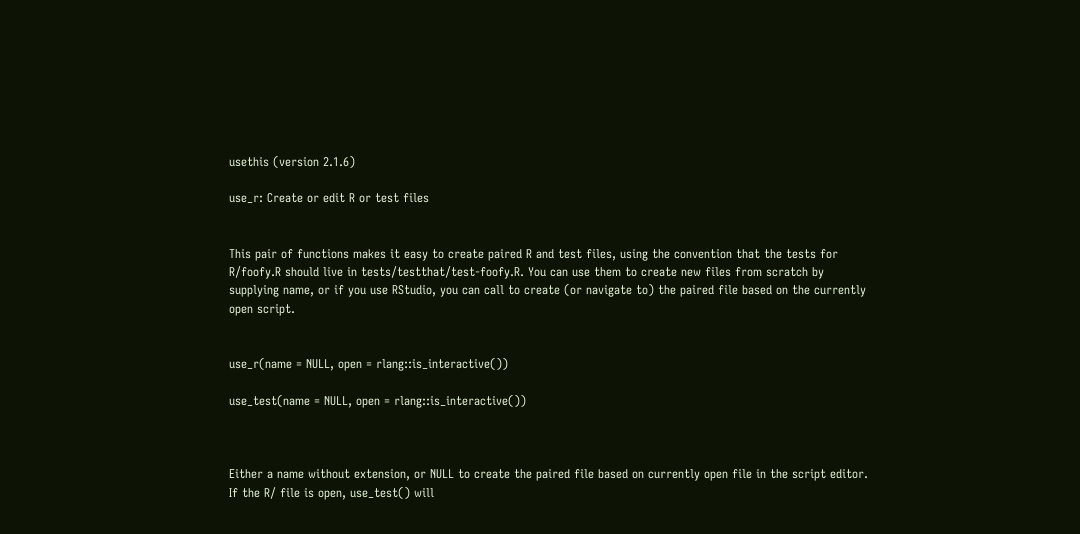usethis (version 2.1.6)

use_r: Create or edit R or test files


This pair of functions makes it easy to create paired R and test files, using the convention that the tests for R/foofy.R should live in tests/testthat/test-foofy.R. You can use them to create new files from scratch by supplying name, or if you use RStudio, you can call to create (or navigate to) the paired file based on the currently open script.


use_r(name = NULL, open = rlang::is_interactive())

use_test(name = NULL, open = rlang::is_interactive())



Either a name without extension, or NULL to create the paired file based on currently open file in the script editor. If the R/ file is open, use_test() will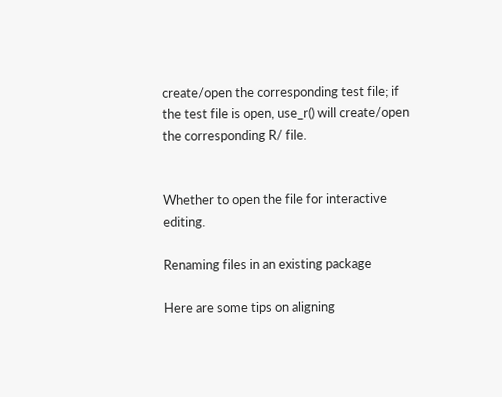create/open the corresponding test file; if the test file is open, use_r() will create/open the corresponding R/ file.


Whether to open the file for interactive editing.

Renaming files in an existing package

Here are some tips on aligning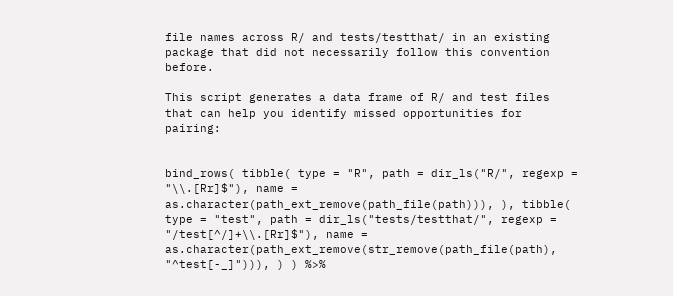file names across R/ and tests/testthat/ in an existing package that did not necessarily follow this convention before.

This script generates a data frame of R/ and test files that can help you identify missed opportunities for pairing:


bind_rows( tibble( type = "R", path = dir_ls("R/", regexp = "\\.[Rr]$"), name = as.character(path_ext_remove(path_file(path))), ), tibble( type = "test", path = dir_ls("tests/testthat/", regexp = "/test[^/]+\\.[Rr]$"), name = as.character(path_ext_remove(str_remove(path_file(path), "^test[-_]"))), ) ) %>%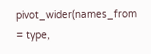pivot_wider(names_from = type,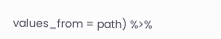values_from = path) %>%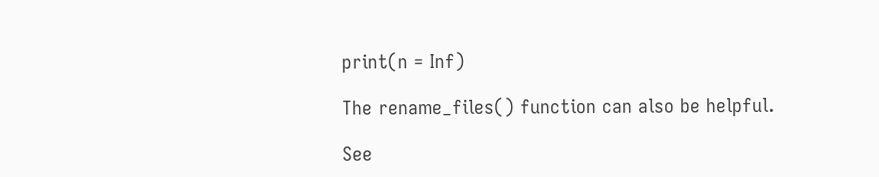print(n = Inf)

The rename_files() function can also be helpful.

See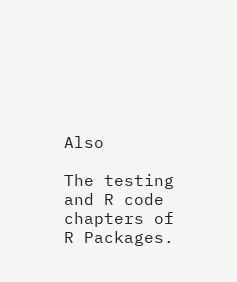Also

The testing and R code chapters of R Packages.